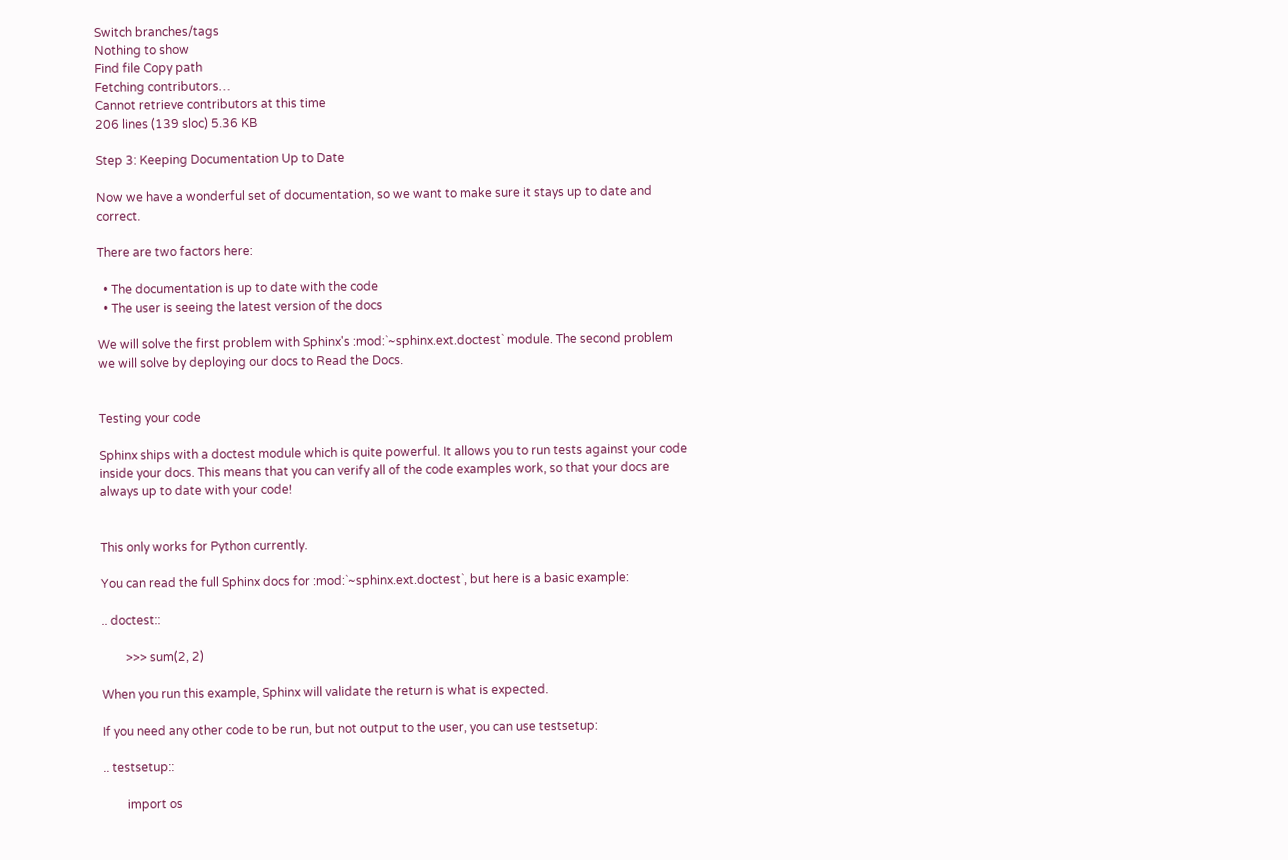Switch branches/tags
Nothing to show
Find file Copy path
Fetching contributors…
Cannot retrieve contributors at this time
206 lines (139 sloc) 5.36 KB

Step 3: Keeping Documentation Up to Date

Now we have a wonderful set of documentation, so we want to make sure it stays up to date and correct.

There are two factors here:

  • The documentation is up to date with the code
  • The user is seeing the latest version of the docs

We will solve the first problem with Sphinx's :mod:`~sphinx.ext.doctest` module. The second problem we will solve by deploying our docs to Read the Docs.


Testing your code

Sphinx ships with a doctest module which is quite powerful. It allows you to run tests against your code inside your docs. This means that you can verify all of the code examples work, so that your docs are always up to date with your code!


This only works for Python currently.

You can read the full Sphinx docs for :mod:`~sphinx.ext.doctest`, but here is a basic example:

.. doctest::

        >>> sum(2, 2)

When you run this example, Sphinx will validate the return is what is expected.

If you need any other code to be run, but not output to the user, you can use testsetup:

.. testsetup::

        import os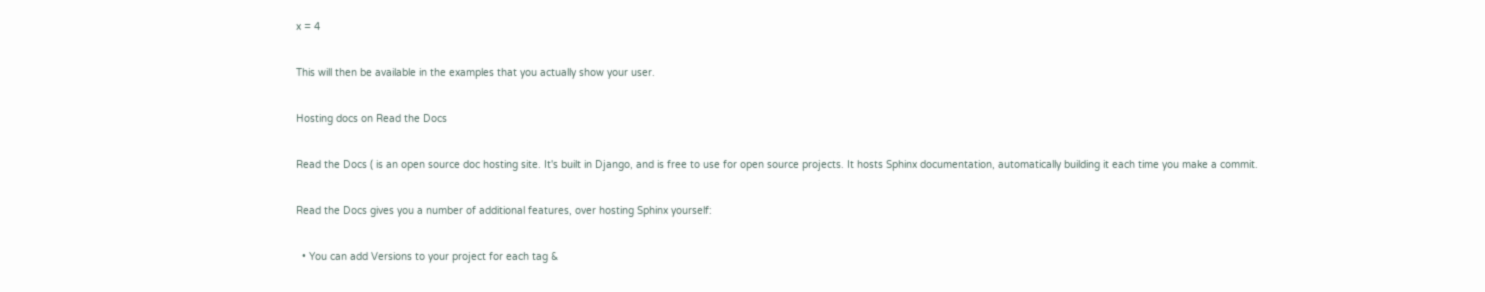x = 4

This will then be available in the examples that you actually show your user.

Hosting docs on Read the Docs

Read the Docs ( is an open source doc hosting site. It's built in Django, and is free to use for open source projects. It hosts Sphinx documentation, automatically building it each time you make a commit.

Read the Docs gives you a number of additional features, over hosting Sphinx yourself:

  • You can add Versions to your project for each tag &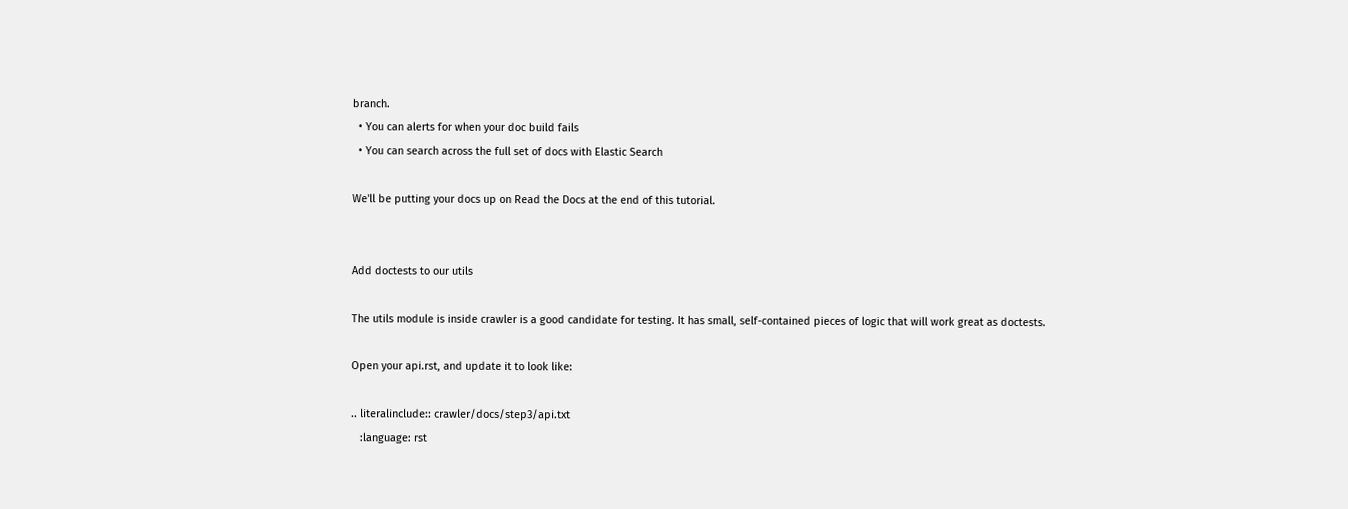branch.
  • You can alerts for when your doc build fails
  • You can search across the full set of docs with Elastic Search

We'll be putting your docs up on Read the Docs at the end of this tutorial.


Add doctests to our utils

The utils module is inside crawler is a good candidate for testing. It has small, self-contained pieces of logic that will work great as doctests.

Open your api.rst, and update it to look like:

.. literalinclude:: crawler/docs/step3/api.txt
   :language: rst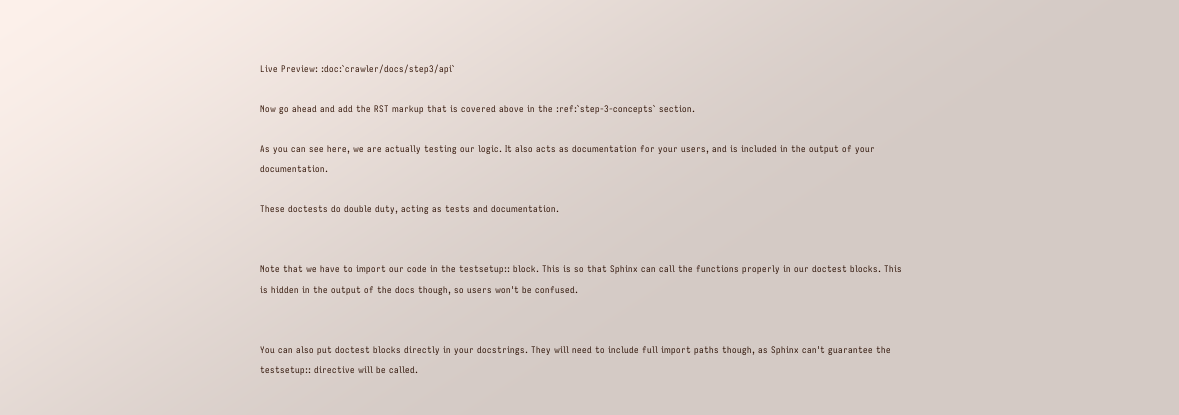Live Preview: :doc:`crawler/docs/step3/api`

Now go ahead and add the RST markup that is covered above in the :ref:`step-3-concepts` section.

As you can see here, we are actually testing our logic. It also acts as documentation for your users, and is included in the output of your documentation.

These doctests do double duty, acting as tests and documentation.


Note that we have to import our code in the testsetup:: block. This is so that Sphinx can call the functions properly in our doctest blocks. This is hidden in the output of the docs though, so users won't be confused.


You can also put doctest blocks directly in your docstrings. They will need to include full import paths though, as Sphinx can't guarantee the testsetup:: directive will be called.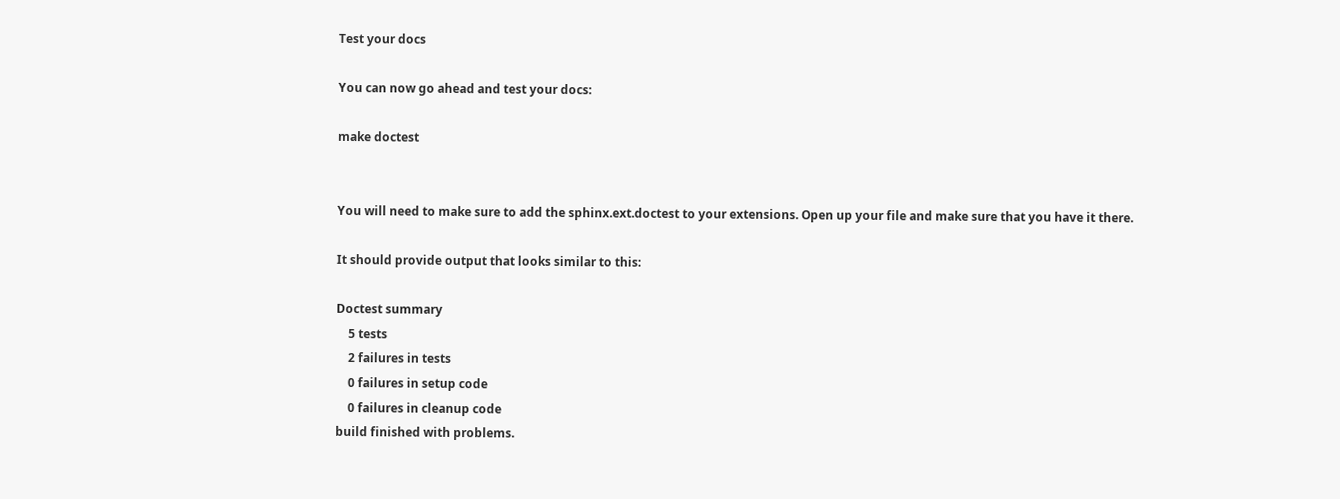Test your docs

You can now go ahead and test your docs:

make doctest


You will need to make sure to add the sphinx.ext.doctest to your extensions. Open up your file and make sure that you have it there.

It should provide output that looks similar to this:

Doctest summary
    5 tests
    2 failures in tests
    0 failures in setup code
    0 failures in cleanup code
build finished with problems.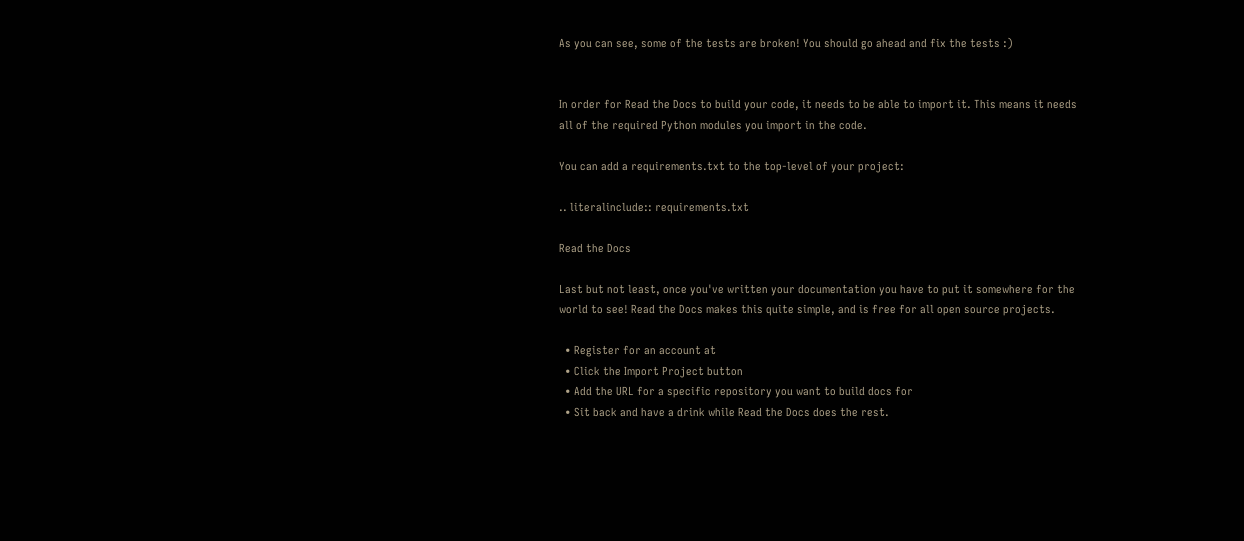As you can see, some of the tests are broken! You should go ahead and fix the tests :)


In order for Read the Docs to build your code, it needs to be able to import it. This means it needs all of the required Python modules you import in the code.

You can add a requirements.txt to the top-level of your project:

.. literalinclude:: requirements.txt

Read the Docs

Last but not least, once you've written your documentation you have to put it somewhere for the world to see! Read the Docs makes this quite simple, and is free for all open source projects.

  • Register for an account at
  • Click the Import Project button
  • Add the URL for a specific repository you want to build docs for
  • Sit back and have a drink while Read the Docs does the rest.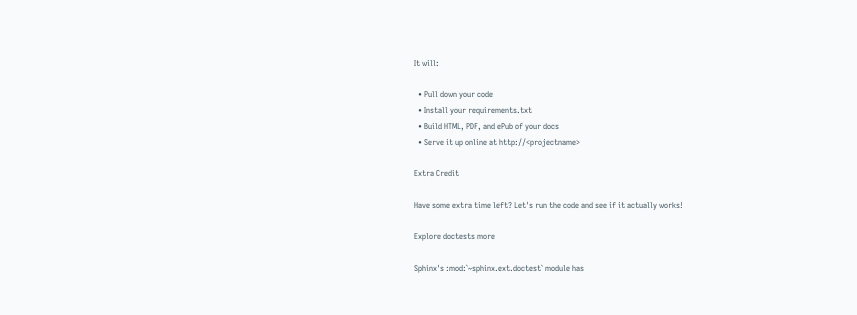It will:

  • Pull down your code
  • Install your requirements.txt
  • Build HTML, PDF, and ePub of your docs
  • Serve it up online at http://<projectname>

Extra Credit

Have some extra time left? Let's run the code and see if it actually works!

Explore doctests more

Sphinx's :mod:`~sphinx.ext.doctest` module has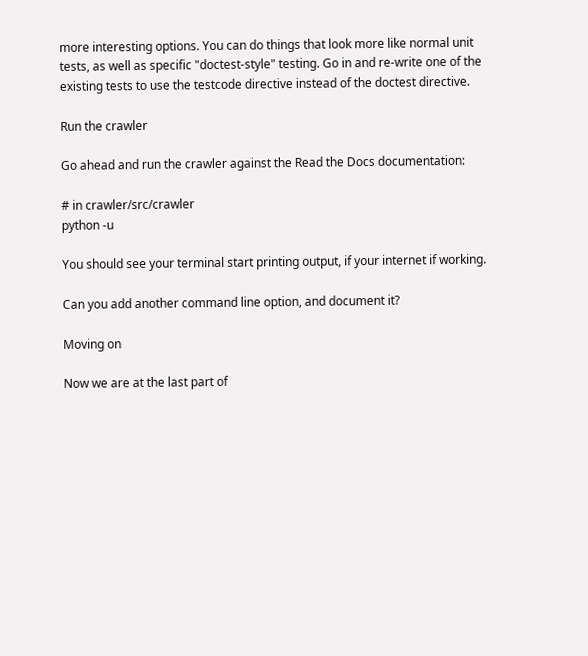more interesting options. You can do things that look more like normal unit tests, as well as specific "doctest-style" testing. Go in and re-write one of the existing tests to use the testcode directive instead of the doctest directive.

Run the crawler

Go ahead and run the crawler against the Read the Docs documentation:

# in crawler/src/crawler
python -u

You should see your terminal start printing output, if your internet if working.

Can you add another command line option, and document it?

Moving on

Now we are at the last part of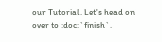our Tutorial. Let's head on over to :doc:`finish`.